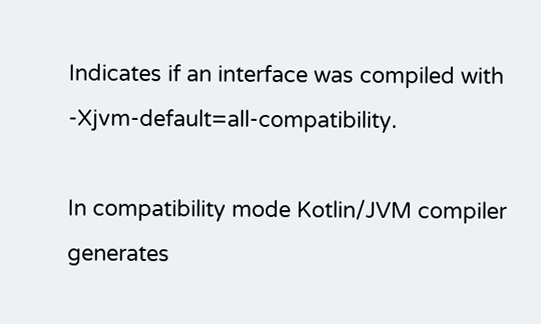Indicates if an interface was compiled with -Xjvm-default=all-compatibility.

In compatibility mode Kotlin/JVM compiler generates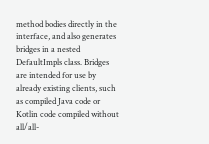method bodies directly in the interface, and also generates bridges in a nested DefaultImpls class. Bridges are intended for use by already existing clients, such as compiled Java code or Kotlin code compiled without all/all-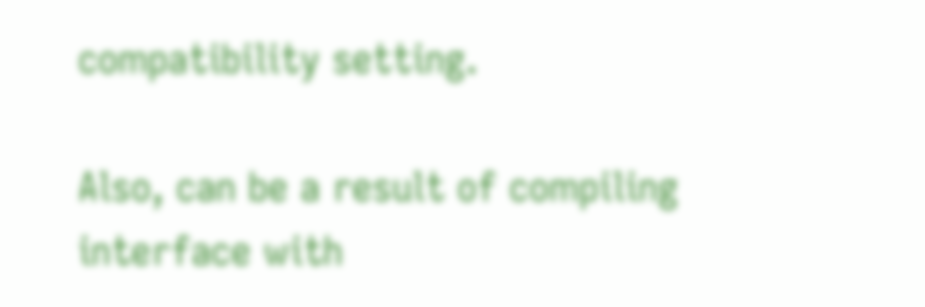compatibility setting.

Also, can be a result of compiling interface with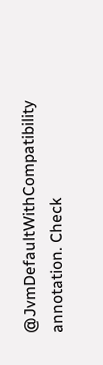@JvmDefaultWithCompatibility annotation. Check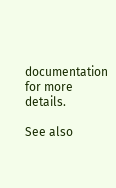documentation for more details.

See also